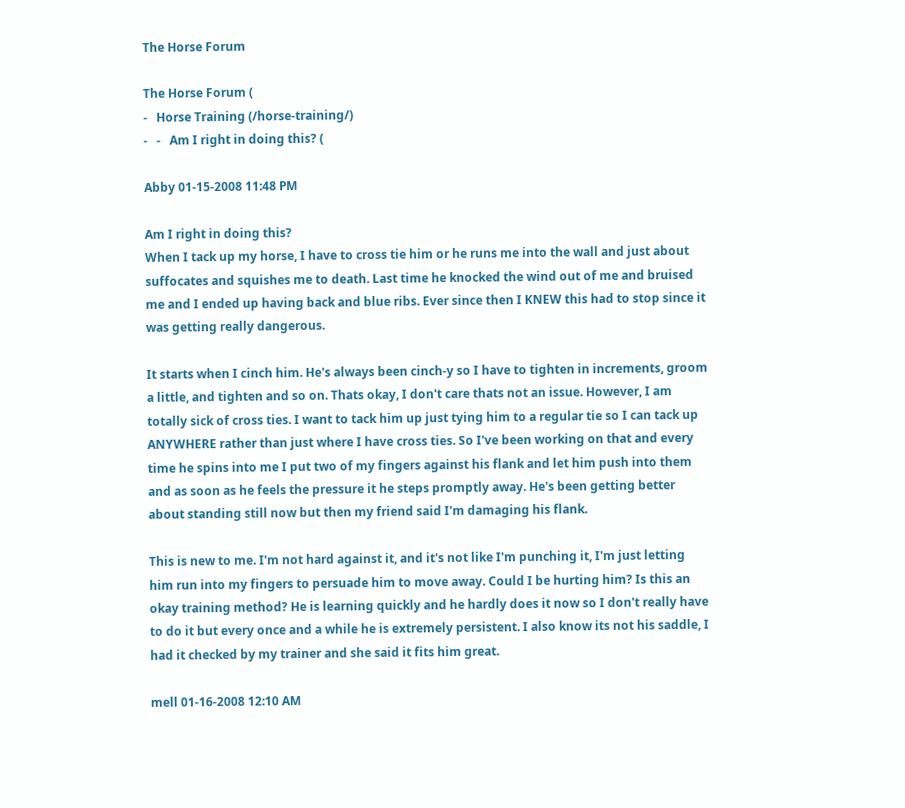The Horse Forum

The Horse Forum (
-   Horse Training (/horse-training/)
-   -   Am I right in doing this? (

Abby 01-15-2008 11:48 PM

Am I right in doing this?
When I tack up my horse, I have to cross tie him or he runs me into the wall and just about suffocates and squishes me to death. Last time he knocked the wind out of me and bruised me and I ended up having back and blue ribs. Ever since then I KNEW this had to stop since it was getting really dangerous.

It starts when I cinch him. He's always been cinch-y so I have to tighten in increments, groom a little, and tighten and so on. Thats okay, I don't care thats not an issue. However, I am totally sick of cross ties. I want to tack him up just tying him to a regular tie so I can tack up ANYWHERE rather than just where I have cross ties. So I've been working on that and every time he spins into me I put two of my fingers against his flank and let him push into them and as soon as he feels the pressure it he steps promptly away. He's been getting better about standing still now but then my friend said I'm damaging his flank.

This is new to me. I'm not hard against it, and it's not like I'm punching it, I'm just letting him run into my fingers to persuade him to move away. Could I be hurting him? Is this an okay training method? He is learning quickly and he hardly does it now so I don't really have to do it but every once and a while he is extremely persistent. I also know its not his saddle, I had it checked by my trainer and she said it fits him great.

mell 01-16-2008 12:10 AM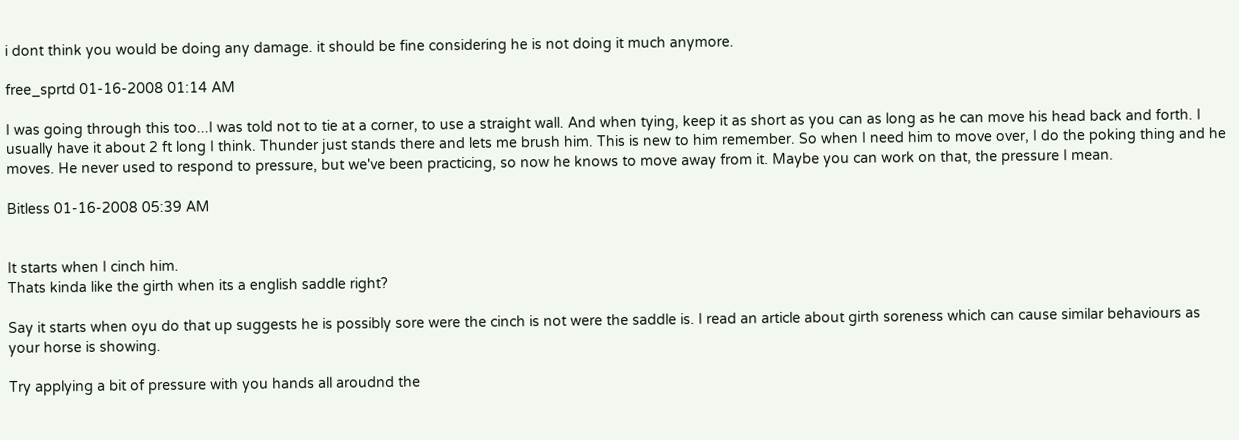i dont think you would be doing any damage. it should be fine considering he is not doing it much anymore.

free_sprtd 01-16-2008 01:14 AM

I was going through this too...I was told not to tie at a corner, to use a straight wall. And when tying, keep it as short as you can as long as he can move his head back and forth. I usually have it about 2 ft long I think. Thunder just stands there and lets me brush him. This is new to him remember. So when I need him to move over, I do the poking thing and he moves. He never used to respond to pressure, but we've been practicing, so now he knows to move away from it. Maybe you can work on that, the pressure I mean.

Bitless 01-16-2008 05:39 AM


It starts when I cinch him.
Thats kinda like the girth when its a english saddle right?

Say it starts when oyu do that up suggests he is possibly sore were the cinch is not were the saddle is. I read an article about girth soreness which can cause similar behaviours as your horse is showing.

Try applying a bit of pressure with you hands all aroudnd the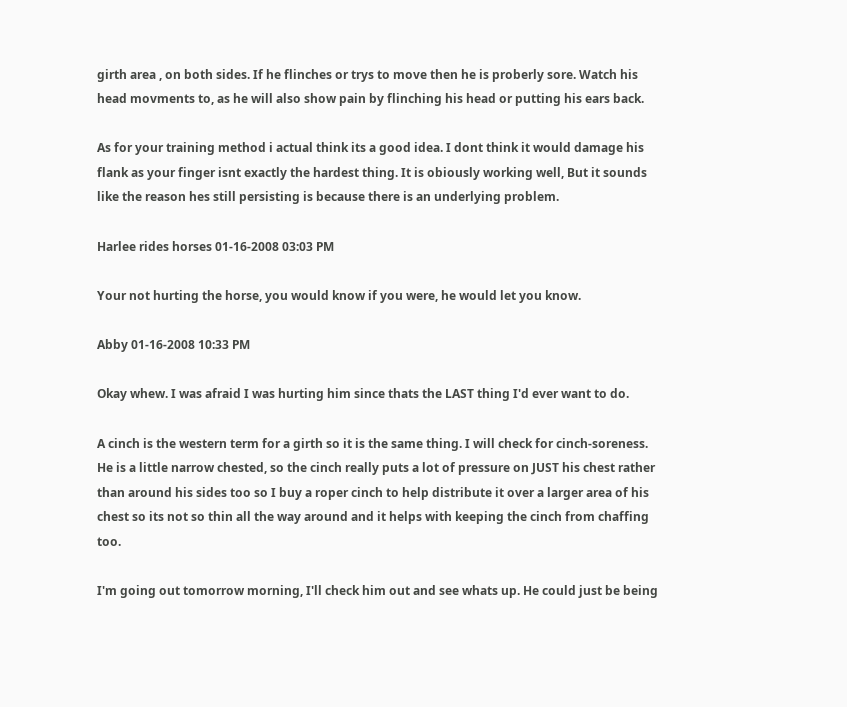girth area , on both sides. If he flinches or trys to move then he is proberly sore. Watch his head movments to, as he will also show pain by flinching his head or putting his ears back.

As for your training method i actual think its a good idea. I dont think it would damage his flank as your finger isnt exactly the hardest thing. It is obiously working well, But it sounds like the reason hes still persisting is because there is an underlying problem.

Harlee rides horses 01-16-2008 03:03 PM

Your not hurting the horse, you would know if you were, he would let you know.

Abby 01-16-2008 10:33 PM

Okay whew. I was afraid I was hurting him since thats the LAST thing I'd ever want to do.

A cinch is the western term for a girth so it is the same thing. I will check for cinch-soreness. He is a little narrow chested, so the cinch really puts a lot of pressure on JUST his chest rather than around his sides too so I buy a roper cinch to help distribute it over a larger area of his chest so its not so thin all the way around and it helps with keeping the cinch from chaffing too.

I'm going out tomorrow morning, I'll check him out and see whats up. He could just be being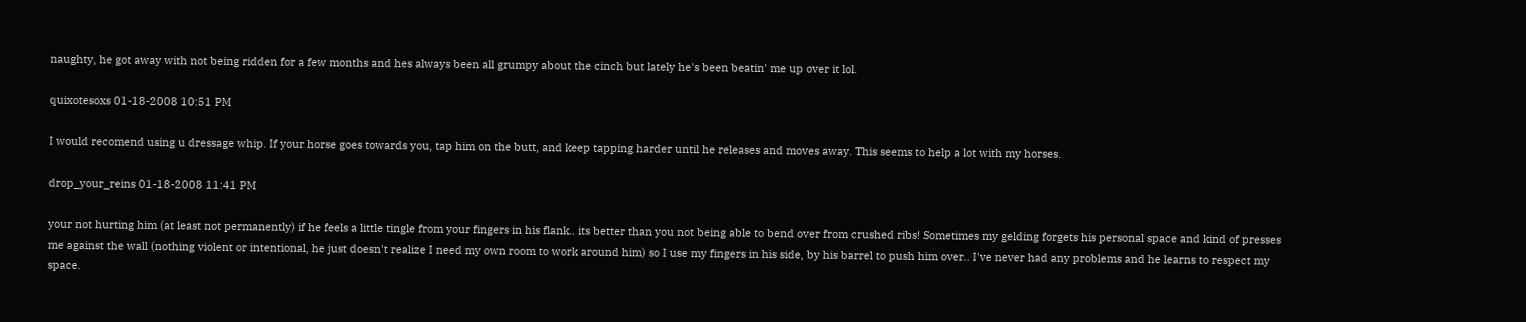naughty, he got away with not being ridden for a few months and hes always been all grumpy about the cinch but lately he's been beatin' me up over it lol.

quixotesoxs 01-18-2008 10:51 PM

I would recomend using u dressage whip. If your horse goes towards you, tap him on the butt, and keep tapping harder until he releases and moves away. This seems to help a lot with my horses.

drop_your_reins 01-18-2008 11:41 PM

your not hurting him (at least not permanently) if he feels a little tingle from your fingers in his flank.. its better than you not being able to bend over from crushed ribs! Sometimes my gelding forgets his personal space and kind of presses me against the wall (nothing violent or intentional, he just doesn't realize I need my own room to work around him) so I use my fingers in his side, by his barrel to push him over.. I've never had any problems and he learns to respect my space.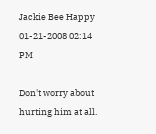Jackie Bee Happy 01-21-2008 02:14 PM

Don't worry about hurting him at all.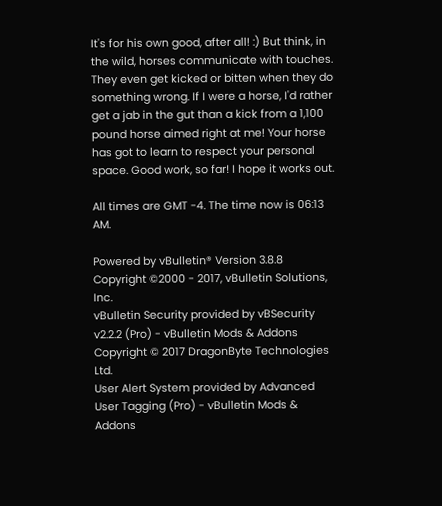It's for his own good, after all! :) But think, in the wild, horses communicate with touches. They even get kicked or bitten when they do something wrong. If I were a horse, I'd rather get a jab in the gut than a kick from a 1,100 pound horse aimed right at me! Your horse has got to learn to respect your personal space. Good work, so far! I hope it works out.

All times are GMT -4. The time now is 06:13 AM.

Powered by vBulletin® Version 3.8.8
Copyright ©2000 - 2017, vBulletin Solutions, Inc.
vBulletin Security provided by vBSecurity v2.2.2 (Pro) - vBulletin Mods & Addons Copyright © 2017 DragonByte Technologies Ltd.
User Alert System provided by Advanced User Tagging (Pro) - vBulletin Mods & Addons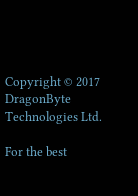Copyright © 2017 DragonByte Technologies Ltd.

For the best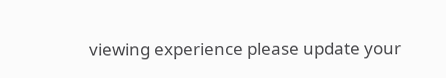viewing experience please update your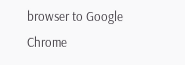browser to Google Chrome